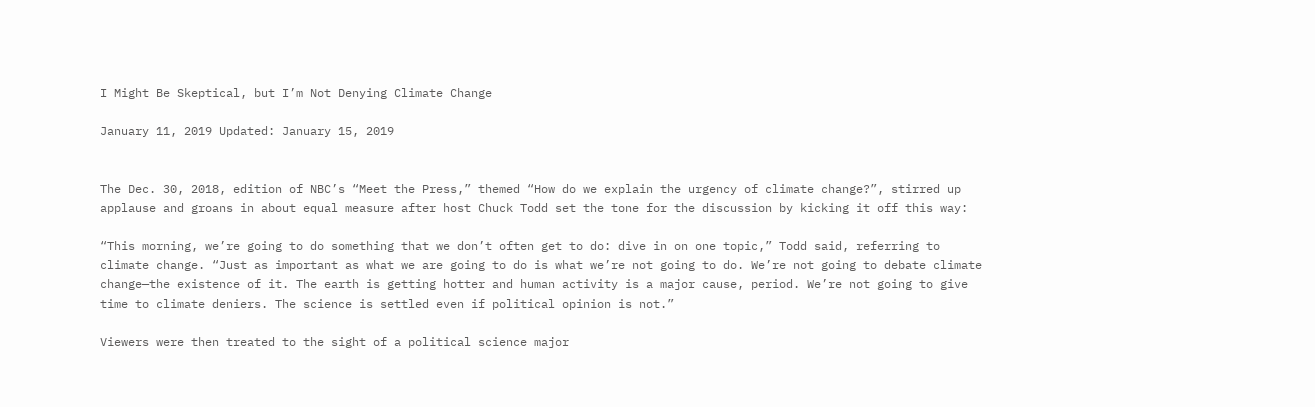I Might Be Skeptical, but I’m Not Denying Climate Change

January 11, 2019 Updated: January 15, 2019


The Dec. 30, 2018, edition of NBC’s “Meet the Press,” themed “How do we explain the urgency of climate change?”, stirred up applause and groans in about equal measure after host Chuck Todd set the tone for the discussion by kicking it off this way:

“This morning, we’re going to do something that we don’t often get to do: dive in on one topic,” Todd said, referring to climate change. “Just as important as what we are going to do is what we’re not going to do. We’re not going to debate climate change—the existence of it. The earth is getting hotter and human activity is a major cause, period. We’re not going to give time to climate deniers. The science is settled even if political opinion is not.”

Viewers were then treated to the sight of a political science major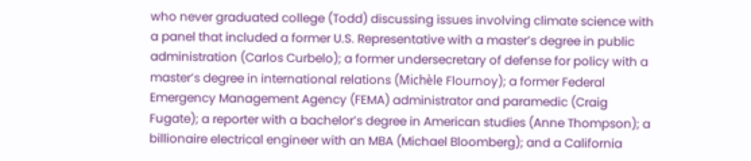who never graduated college (Todd) discussing issues involving climate science with a panel that included a former U.S. Representative with a master’s degree in public administration (Carlos Curbelo); a former undersecretary of defense for policy with a master’s degree in international relations (Michèle Flournoy); a former Federal Emergency Management Agency (FEMA) administrator and paramedic (Craig Fugate); a reporter with a bachelor’s degree in American studies (Anne Thompson); a billionaire electrical engineer with an MBA (Michael Bloomberg); and a California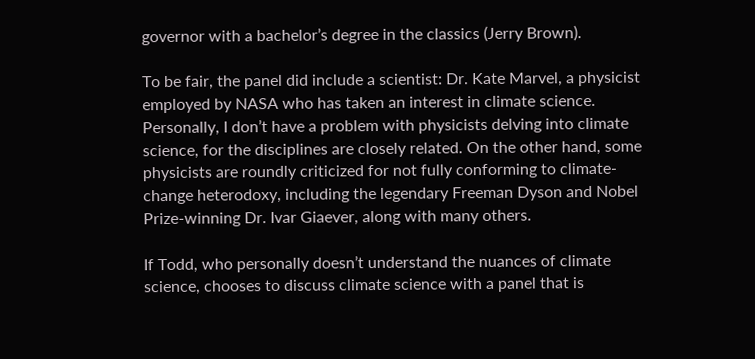governor with a bachelor’s degree in the classics (Jerry Brown).

To be fair, the panel did include a scientist: Dr. Kate Marvel, a physicist employed by NASA who has taken an interest in climate science. Personally, I don’t have a problem with physicists delving into climate science, for the disciplines are closely related. On the other hand, some physicists are roundly criticized for not fully conforming to climate-change heterodoxy, including the legendary Freeman Dyson and Nobel Prize-winning Dr. Ivar Giaever, along with many others.

If Todd, who personally doesn’t understand the nuances of climate science, chooses to discuss climate science with a panel that is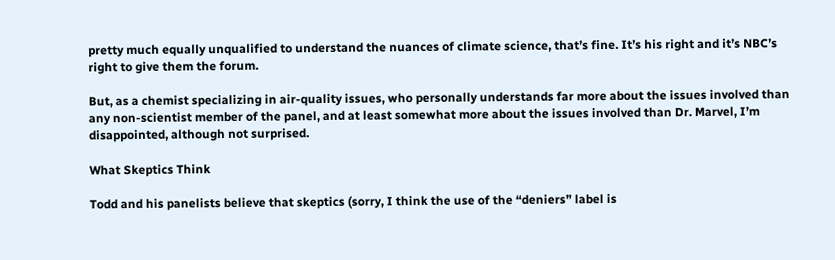pretty much equally unqualified to understand the nuances of climate science, that’s fine. It’s his right and it’s NBC’s right to give them the forum.

But, as a chemist specializing in air-quality issues, who personally understands far more about the issues involved than any non-scientist member of the panel, and at least somewhat more about the issues involved than Dr. Marvel, I’m disappointed, although not surprised.

What Skeptics Think

Todd and his panelists believe that skeptics (sorry, I think the use of the “deniers” label is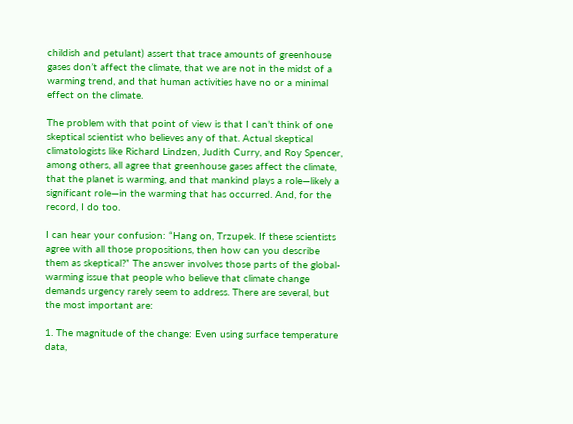childish and petulant) assert that trace amounts of greenhouse gases don’t affect the climate, that we are not in the midst of a warming trend, and that human activities have no or a minimal effect on the climate.

The problem with that point of view is that I can’t think of one skeptical scientist who believes any of that. Actual skeptical climatologists like Richard Lindzen, Judith Curry, and Roy Spencer, among others, all agree that greenhouse gases affect the climate, that the planet is warming, and that mankind plays a role—likely a significant role—in the warming that has occurred. And, for the record, I do too.

I can hear your confusion: “Hang on, Trzupek. If these scientists agree with all those propositions, then how can you describe them as skeptical?” The answer involves those parts of the global-warming issue that people who believe that climate change demands urgency rarely seem to address. There are several, but the most important are:

1. The magnitude of the change: Even using surface temperature data,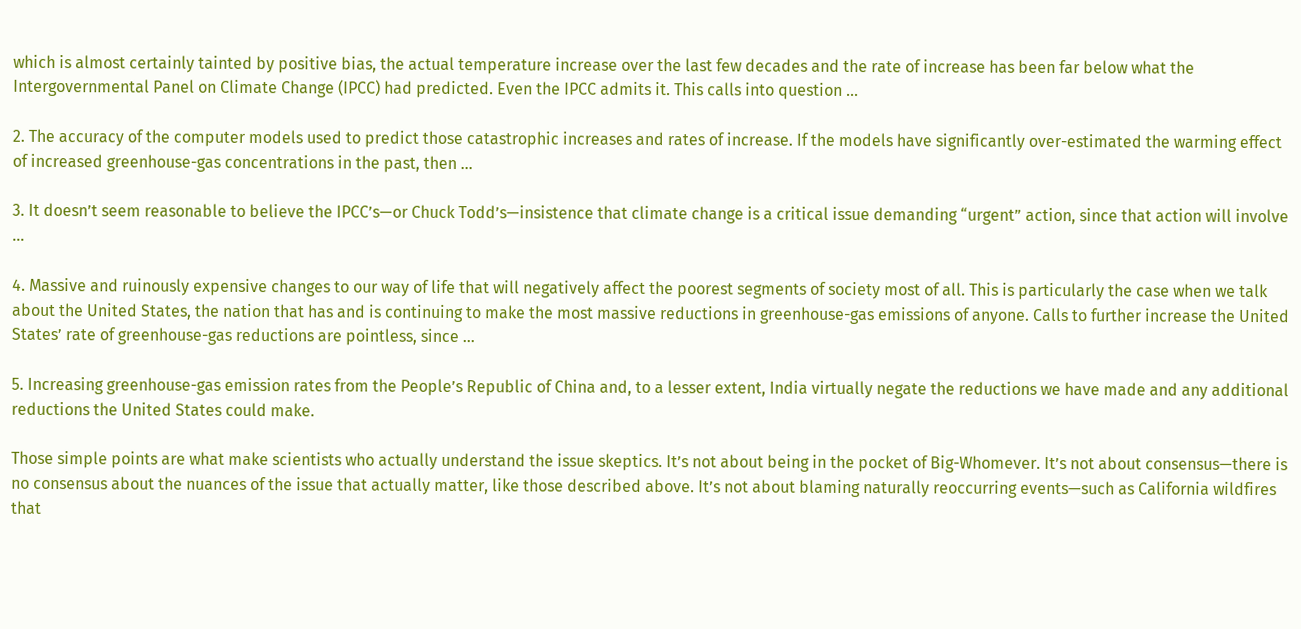which is almost certainly tainted by positive bias, the actual temperature increase over the last few decades and the rate of increase has been far below what the Intergovernmental Panel on Climate Change (IPCC) had predicted. Even the IPCC admits it. This calls into question …

2. The accuracy of the computer models used to predict those catastrophic increases and rates of increase. If the models have significantly over-estimated the warming effect of increased greenhouse-gas concentrations in the past, then …

3. It doesn’t seem reasonable to believe the IPCC’s—or Chuck Todd’s—insistence that climate change is a critical issue demanding “urgent” action, since that action will involve …

4. Massive and ruinously expensive changes to our way of life that will negatively affect the poorest segments of society most of all. This is particularly the case when we talk about the United States, the nation that has and is continuing to make the most massive reductions in greenhouse-gas emissions of anyone. Calls to further increase the United States’ rate of greenhouse-gas reductions are pointless, since …

5. Increasing greenhouse-gas emission rates from the People’s Republic of China and, to a lesser extent, India virtually negate the reductions we have made and any additional reductions the United States could make.

Those simple points are what make scientists who actually understand the issue skeptics. It’s not about being in the pocket of Big-Whomever. It’s not about consensus—there is no consensus about the nuances of the issue that actually matter, like those described above. It’s not about blaming naturally reoccurring events—such as California wildfires that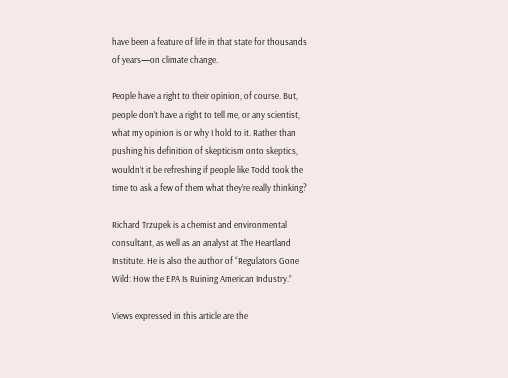have been a feature of life in that state for thousands of years—on climate change.

People have a right to their opinion, of course. But, people don’t have a right to tell me, or any scientist, what my opinion is or why I hold to it. Rather than pushing his definition of skepticism onto skeptics, wouldn’t it be refreshing if people like Todd took the time to ask a few of them what they’re really thinking?

Richard Trzupek is a chemist and environmental consultant, as well as an analyst at The Heartland Institute. He is also the author of “Regulators Gone Wild: How the EPA Is Ruining American Industry.”

Views expressed in this article are the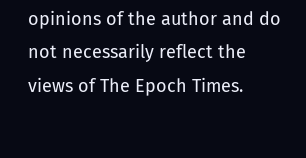opinions of the author and do not necessarily reflect the views of The Epoch Times.